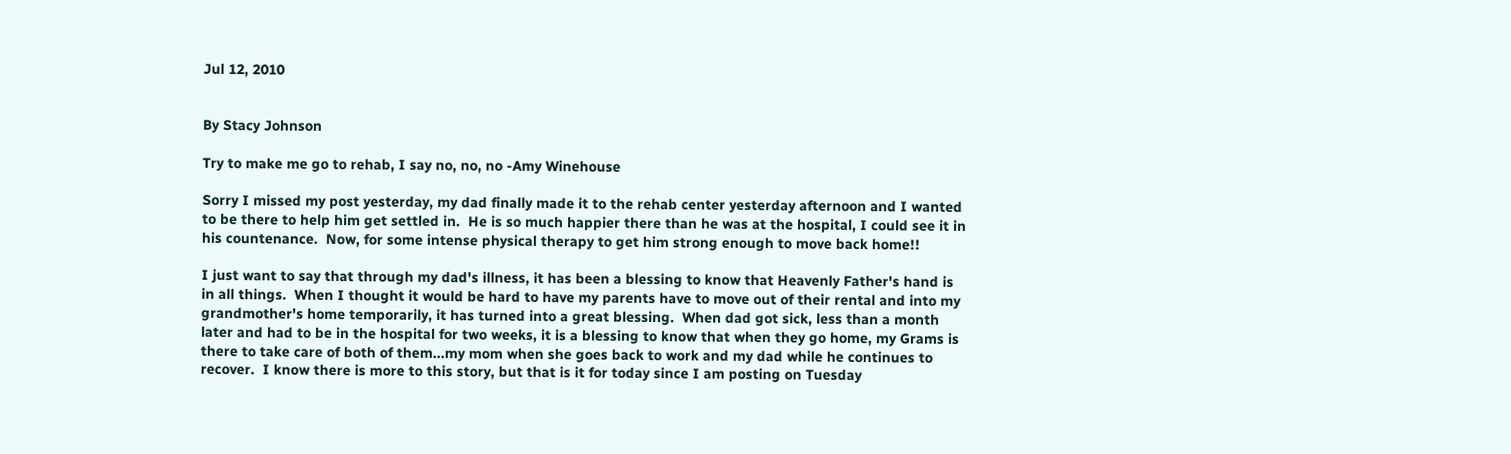Jul 12, 2010


By Stacy Johnson

Try to make me go to rehab, I say no, no, no -Amy Winehouse

Sorry I missed my post yesterday, my dad finally made it to the rehab center yesterday afternoon and I wanted to be there to help him get settled in.  He is so much happier there than he was at the hospital, I could see it in his countenance.  Now, for some intense physical therapy to get him strong enough to move back home!!

I just want to say that through my dad's illness, it has been a blessing to know that Heavenly Father's hand is in all things.  When I thought it would be hard to have my parents have to move out of their rental and into my grandmother's home temporarily, it has turned into a great blessing.  When dad got sick, less than a month later and had to be in the hospital for two weeks, it is a blessing to know that when they go home, my Grams is there to take care of both of them...my mom when she goes back to work and my dad while he continues to recover.  I know there is more to this story, but that is it for today since I am posting on Tuesday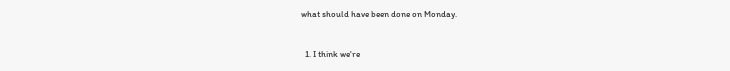what should have been done on Monday.


  1. I think we're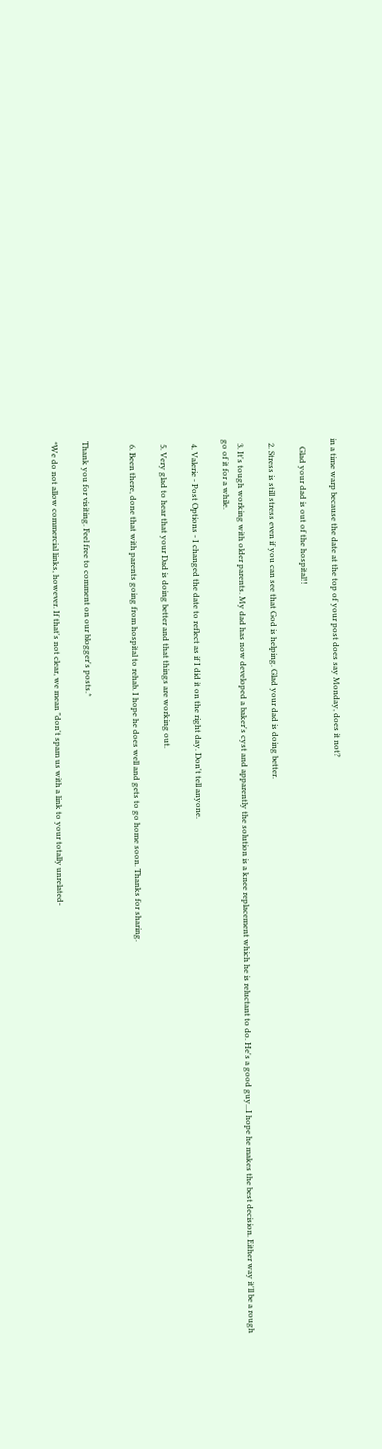in a time warp because the date at the top of your post does say Monday, does it not?

    Glad your dad is out of the hospital!!

  2. Stress is still stress even if you can see that God is helping. Glad your dad is doing better.

  3. It's tough working with older parents. My dad has now developed a baker's cyst and apparently the solution is a knee replacement which he is reluctant to do. He's a good guy...I hope he makes the best decision. Either way it'll be a rough go of it for a while.

  4. Valerie - Post Options - I changed the date to reflect as if I did it on the right day. Don't tell anyone.

  5. Very glad to hear that your Dad is doing better and that things are working out.

  6. Been there, done that with parents going from hospital to rehab. I hope he does well and gets to go home soon. Thanks for sharing.


Thank you for visiting. Feel free to comment on our blogger's posts.*

*We do not allow commercial links, however. If that's not clear, we mean "don't spam us with a link to your totally unrelated-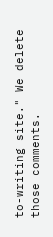to-writing site." We delete those comments.